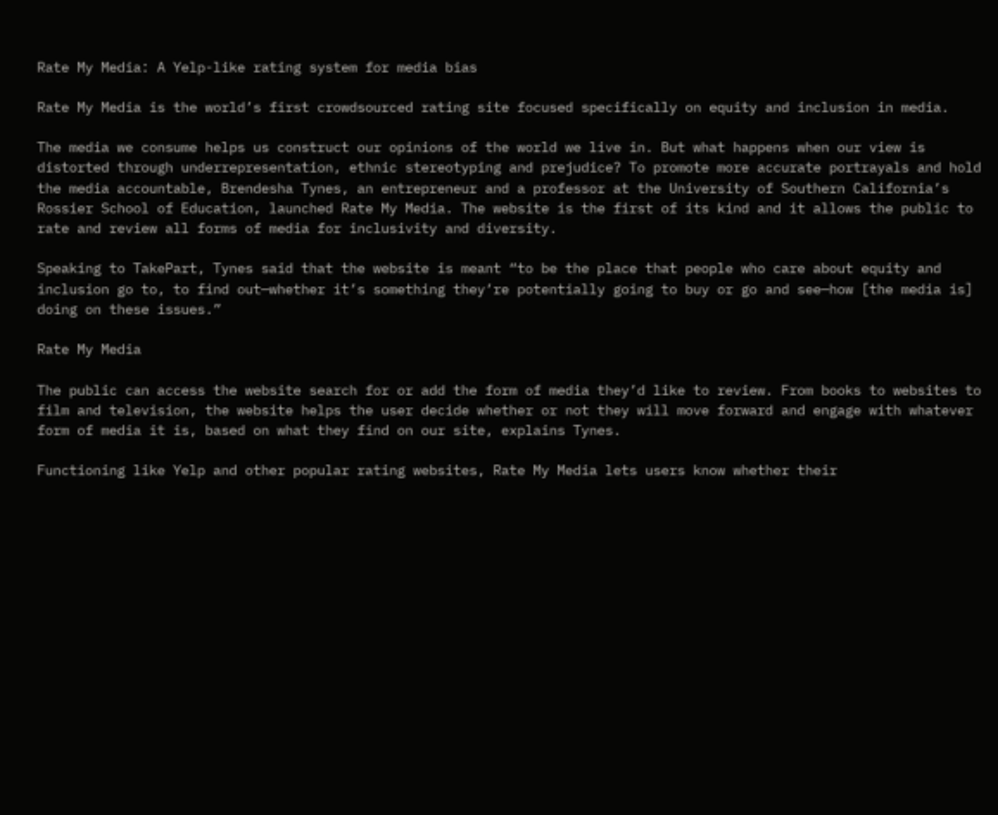Rate My Media: A Yelp-like rating system for media bias

Rate My Media is the world’s first crowdsourced rating site focused specifically on equity and inclusion in media.

The media we consume helps us construct our opinions of the world we live in. But what happens when our view is distorted through underrepresentation, ethnic stereotyping and prejudice? To promote more accurate portrayals and hold the media accountable, Brendesha Tynes, an entrepreneur and a professor at the University of Southern California’s Rossier School of Education, launched Rate My Media. The website is the first of its kind and it allows the public to rate and review all forms of media for inclusivity and diversity.

Speaking to TakePart, Tynes said that the website is meant “to be the place that people who care about equity and inclusion go to, to find out—whether it’s something they’re potentially going to buy or go and see—how [the media is] doing on these issues.”

Rate My Media

The public can access the website search for or add the form of media they’d like to review. From books to websites to film and television, the website helps the user decide whether or not they will move forward and engage with whatever form of media it is, based on what they find on our site, explains Tynes.

Functioning like Yelp and other popular rating websites, Rate My Media lets users know whether their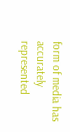form of media has accurately represented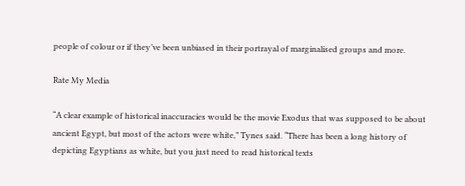people of colour or if they’ve been unbiased in their portrayal of marginalised groups and more.

Rate My Media

“A clear example of historical inaccuracies would be the movie Exodus that was supposed to be about ancient Egypt, but most of the actors were white,” Tynes said. “There has been a long history of depicting Egyptians as white, but you just need to read historical texts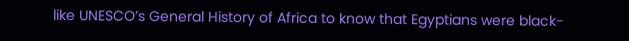like UNESCO’s General History of Africa to know that Egyptians were black-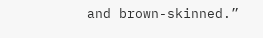and brown-skinned.”